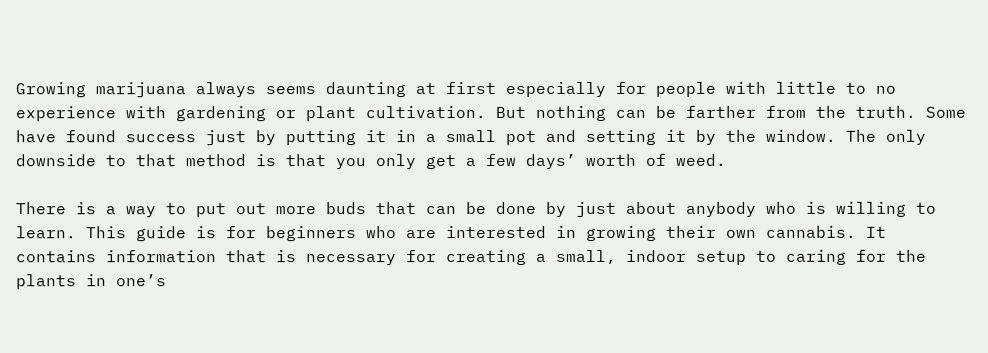Growing marijuana always seems daunting at first especially for people with little to no experience with gardening or plant cultivation. But nothing can be farther from the truth. Some have found success just by putting it in a small pot and setting it by the window. The only downside to that method is that you only get a few days’ worth of weed.

There is a way to put out more buds that can be done by just about anybody who is willing to learn. This guide is for beginners who are interested in growing their own cannabis. It contains information that is necessary for creating a small, indoor setup to caring for the plants in one’s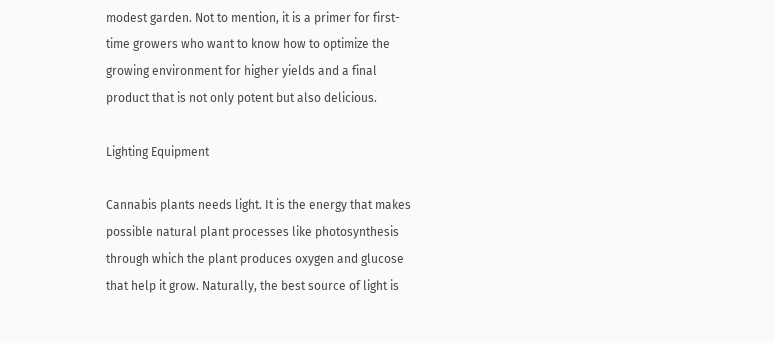modest garden. Not to mention, it is a primer for first-time growers who want to know how to optimize the growing environment for higher yields and a final product that is not only potent but also delicious.

Lighting Equipment

Cannabis plants needs light. It is the energy that makes possible natural plant processes like photosynthesis through which the plant produces oxygen and glucose that help it grow. Naturally, the best source of light is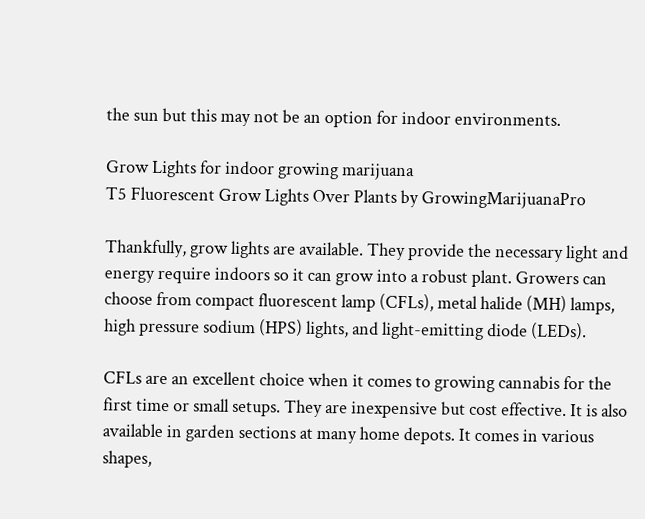the sun but this may not be an option for indoor environments.

Grow Lights for indoor growing marijuana
T5 Fluorescent Grow Lights Over Plants by GrowingMarijuanaPro

Thankfully, grow lights are available. They provide the necessary light and energy require indoors so it can grow into a robust plant. Growers can choose from compact fluorescent lamp (CFLs), metal halide (MH) lamps, high pressure sodium (HPS) lights, and light-emitting diode (LEDs).

CFLs are an excellent choice when it comes to growing cannabis for the first time or small setups. They are inexpensive but cost effective. It is also available in garden sections at many home depots. It comes in various shapes,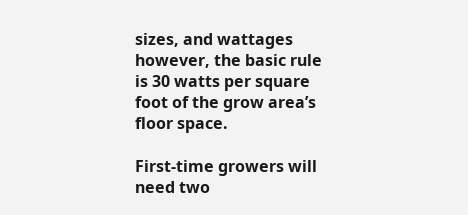sizes, and wattages however, the basic rule is 30 watts per square foot of the grow area’s floor space.

First-time growers will need two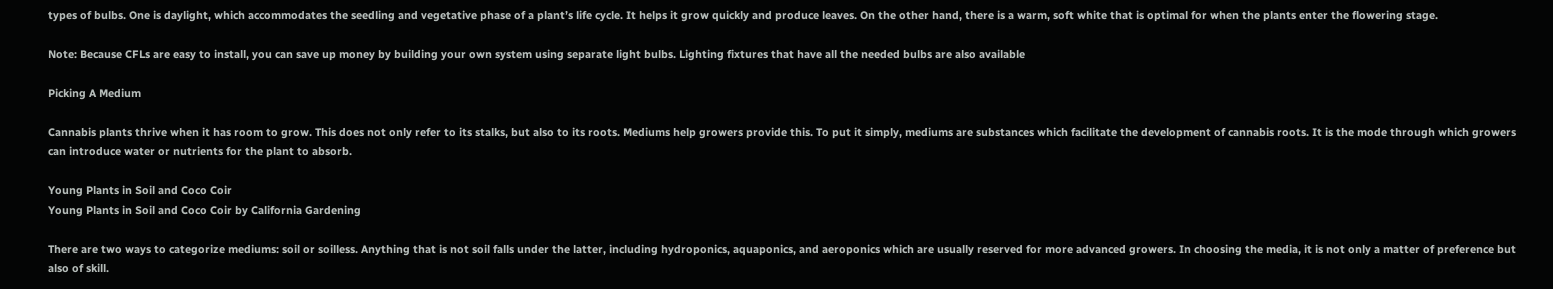types of bulbs. One is daylight, which accommodates the seedling and vegetative phase of a plant’s life cycle. It helps it grow quickly and produce leaves. On the other hand, there is a warm, soft white that is optimal for when the plants enter the flowering stage.

Note: Because CFLs are easy to install, you can save up money by building your own system using separate light bulbs. Lighting fixtures that have all the needed bulbs are also available

Picking A Medium

Cannabis plants thrive when it has room to grow. This does not only refer to its stalks, but also to its roots. Mediums help growers provide this. To put it simply, mediums are substances which facilitate the development of cannabis roots. It is the mode through which growers can introduce water or nutrients for the plant to absorb.

Young Plants in Soil and Coco Coir
Young Plants in Soil and Coco Coir by California Gardening

There are two ways to categorize mediums: soil or soilless. Anything that is not soil falls under the latter, including hydroponics, aquaponics, and aeroponics which are usually reserved for more advanced growers. In choosing the media, it is not only a matter of preference but also of skill.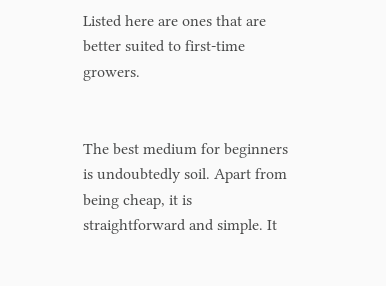Listed here are ones that are better suited to first-time growers.


The best medium for beginners is undoubtedly soil. Apart from being cheap, it is straightforward and simple. It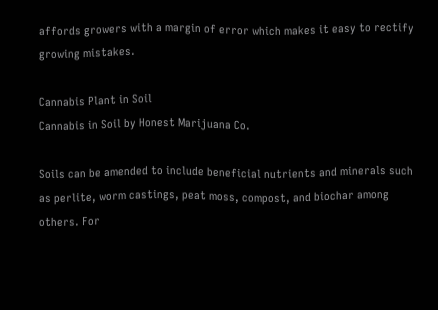affords growers with a margin of error which makes it easy to rectify growing mistakes.

Cannabis Plant in Soil
Cannabis in Soil by Honest Marijuana Co.

Soils can be amended to include beneficial nutrients and minerals such as perlite, worm castings, peat moss, compost, and biochar among others. For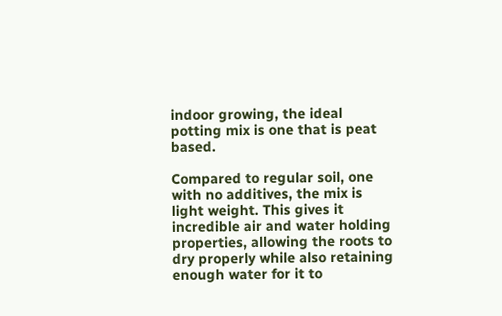indoor growing, the ideal potting mix is one that is peat based.

Compared to regular soil, one with no additives, the mix is light weight. This gives it incredible air and water holding properties, allowing the roots to dry properly while also retaining enough water for it to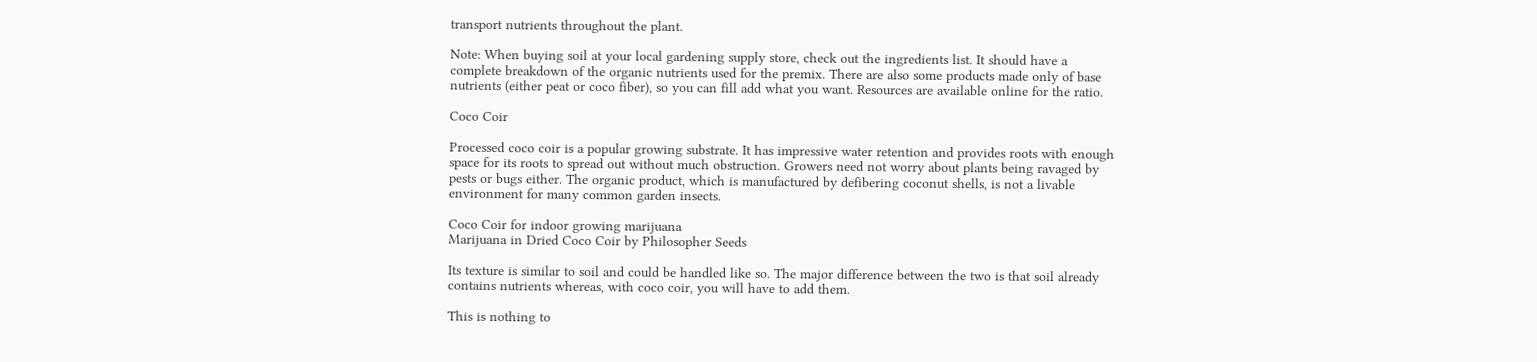transport nutrients throughout the plant.

Note: When buying soil at your local gardening supply store, check out the ingredients list. It should have a complete breakdown of the organic nutrients used for the premix. There are also some products made only of base nutrients (either peat or coco fiber), so you can fill add what you want. Resources are available online for the ratio.

Coco Coir

Processed coco coir is a popular growing substrate. It has impressive water retention and provides roots with enough space for its roots to spread out without much obstruction. Growers need not worry about plants being ravaged by pests or bugs either. The organic product, which is manufactured by defibering coconut shells, is not a livable environment for many common garden insects.

Coco Coir for indoor growing marijuana
Marijuana in Dried Coco Coir by Philosopher Seeds

Its texture is similar to soil and could be handled like so. The major difference between the two is that soil already contains nutrients whereas, with coco coir, you will have to add them.

This is nothing to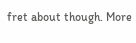fret about though. More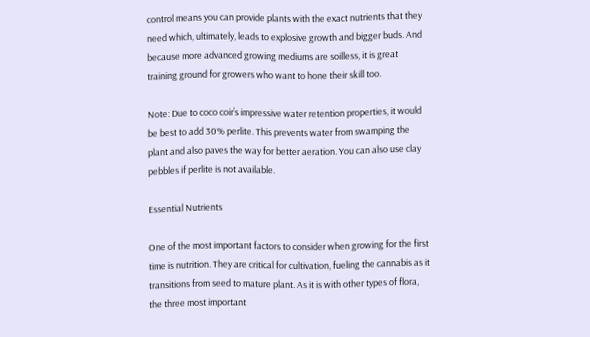control means you can provide plants with the exact nutrients that they need which, ultimately, leads to explosive growth and bigger buds. And because more advanced growing mediums are soilless, it is great training ground for growers who want to hone their skill too.

Note: Due to coco coir’s impressive water retention properties, it would be best to add 30% perlite. This prevents water from swamping the plant and also paves the way for better aeration. You can also use clay pebbles if perlite is not available.

Essential Nutrients

One of the most important factors to consider when growing for the first time is nutrition. They are critical for cultivation, fueling the cannabis as it transitions from seed to mature plant. As it is with other types of flora, the three most important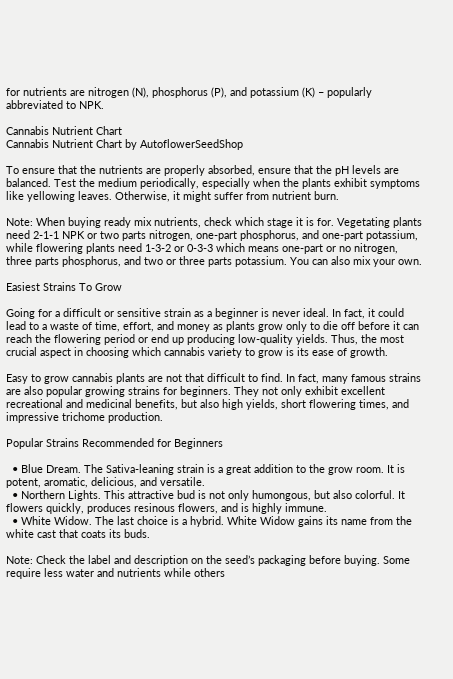for nutrients are nitrogen (N), phosphorus (P), and potassium (K) – popularly abbreviated to NPK.

Cannabis Nutrient Chart
Cannabis Nutrient Chart by AutoflowerSeedShop

To ensure that the nutrients are properly absorbed, ensure that the pH levels are balanced. Test the medium periodically, especially when the plants exhibit symptoms like yellowing leaves. Otherwise, it might suffer from nutrient burn.

Note: When buying ready mix nutrients, check which stage it is for. Vegetating plants need 2-1-1 NPK or two parts nitrogen, one-part phosphorus, and one-part potassium, while flowering plants need 1-3-2 or 0-3-3 which means one-part or no nitrogen, three parts phosphorus, and two or three parts potassium. You can also mix your own.

Easiest Strains To Grow

Going for a difficult or sensitive strain as a beginner is never ideal. In fact, it could lead to a waste of time, effort, and money as plants grow only to die off before it can reach the flowering period or end up producing low-quality yields. Thus, the most crucial aspect in choosing which cannabis variety to grow is its ease of growth.

Easy to grow cannabis plants are not that difficult to find. In fact, many famous strains are also popular growing strains for beginners. They not only exhibit excellent recreational and medicinal benefits, but also high yields, short flowering times, and impressive trichome production.

Popular Strains Recommended for Beginners

  • Blue Dream. The Sativa-leaning strain is a great addition to the grow room. It is potent, aromatic, delicious, and versatile.
  • Northern Lights. This attractive bud is not only humongous, but also colorful. It flowers quickly, produces resinous flowers, and is highly immune.
  • White Widow. The last choice is a hybrid. White Widow gains its name from the white cast that coats its buds.

Note: Check the label and description on the seed’s packaging before buying. Some require less water and nutrients while others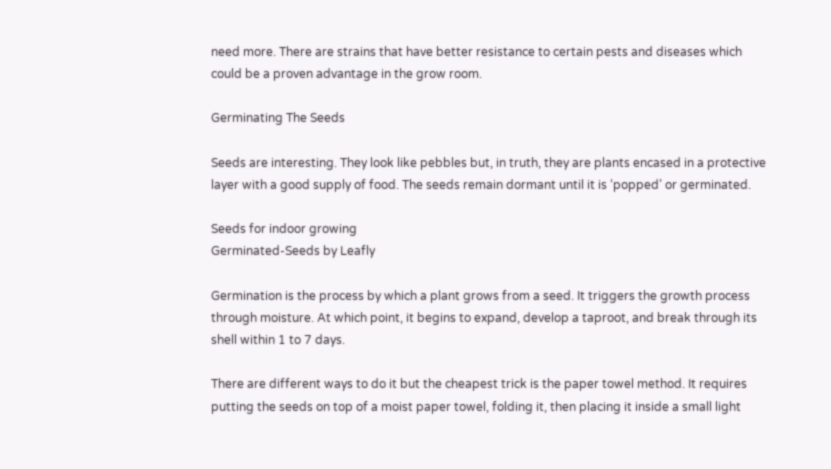need more. There are strains that have better resistance to certain pests and diseases which could be a proven advantage in the grow room.

Germinating The Seeds

Seeds are interesting. They look like pebbles but, in truth, they are plants encased in a protective layer with a good supply of food. The seeds remain dormant until it is ‘popped’ or germinated.

Seeds for indoor growing
Germinated-Seeds by Leafly

Germination is the process by which a plant grows from a seed. It triggers the growth process through moisture. At which point, it begins to expand, develop a taproot, and break through its shell within 1 to 7 days.

There are different ways to do it but the cheapest trick is the paper towel method. It requires putting the seeds on top of a moist paper towel, folding it, then placing it inside a small light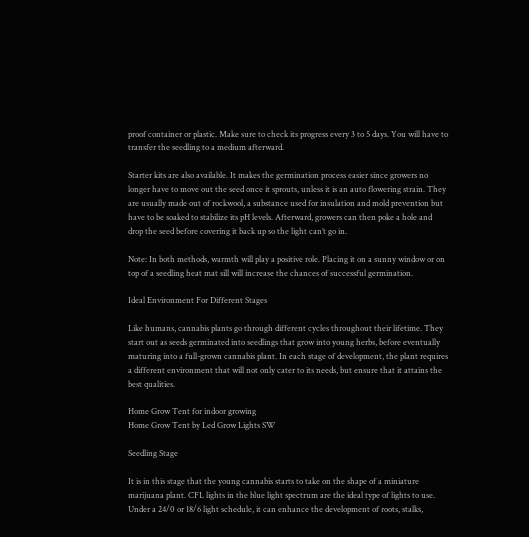proof container or plastic. Make sure to check its progress every 3 to 5 days. You will have to transfer the seedling to a medium afterward.

Starter kits are also available. It makes the germination process easier since growers no longer have to move out the seed once it sprouts, unless it is an auto flowering strain. They are usually made out of rockwool, a substance used for insulation and mold prevention but have to be soaked to stabilize its pH levels. Afterward, growers can then poke a hole and drop the seed before covering it back up so the light can’t go in.

Note: In both methods, warmth will play a positive role. Placing it on a sunny window or on top of a seedling heat mat sill will increase the chances of successful germination.

Ideal Environment For Different Stages

Like humans, cannabis plants go through different cycles throughout their lifetime. They start out as seeds germinated into seedlings that grow into young herbs, before eventually maturing into a full-grown cannabis plant. In each stage of development, the plant requires a different environment that will not only cater to its needs, but ensure that it attains the best qualities.

Home Grow Tent for indoor growing
Home Grow Tent by Led Grow Lights SW

Seedling Stage

It is in this stage that the young cannabis starts to take on the shape of a miniature marijuana plant. CFL lights in the blue light spectrum are the ideal type of lights to use. Under a 24/0 or 18/6 light schedule, it can enhance the development of roots, stalks,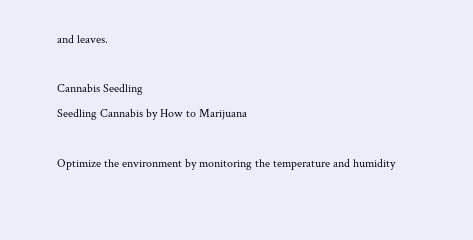and leaves.

Cannabis Seedling
Seedling Cannabis by How to Marijuana

Optimize the environment by monitoring the temperature and humidity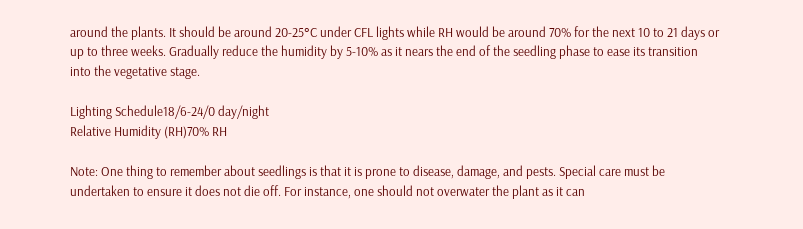around the plants. It should be around 20-25°C under CFL lights while RH would be around 70% for the next 10 to 21 days or up to three weeks. Gradually reduce the humidity by 5-10% as it nears the end of the seedling phase to ease its transition into the vegetative stage.

Lighting Schedule18/6-24/0 day/night
Relative Humidity (RH)70% RH

Note: One thing to remember about seedlings is that it is prone to disease, damage, and pests. Special care must be undertaken to ensure it does not die off. For instance, one should not overwater the plant as it can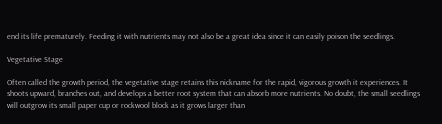end its life prematurely. Feeding it with nutrients may not also be a great idea since it can easily poison the seedlings.

Vegetative Stage

Often called the growth period, the vegetative stage retains this nickname for the rapid, vigorous growth it experiences. It shoots upward, branches out, and develops a better root system that can absorb more nutrients. No doubt, the small seedlings will outgrow its small paper cup or rockwool block as it grows larger than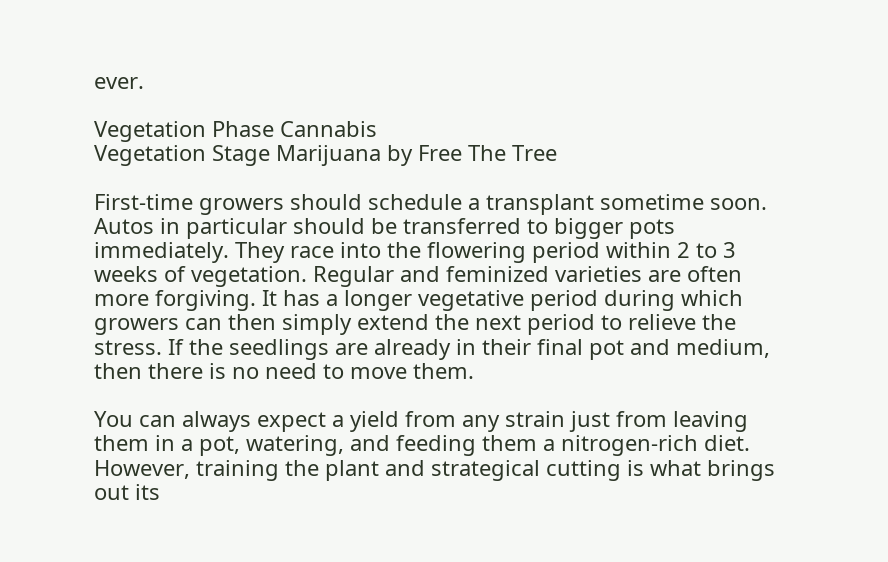ever.

Vegetation Phase Cannabis
Vegetation Stage Marijuana by Free The Tree

First-time growers should schedule a transplant sometime soon. Autos in particular should be transferred to bigger pots immediately. They race into the flowering period within 2 to 3 weeks of vegetation. Regular and feminized varieties are often more forgiving. It has a longer vegetative period during which growers can then simply extend the next period to relieve the stress. If the seedlings are already in their final pot and medium, then there is no need to move them.

You can always expect a yield from any strain just from leaving them in a pot, watering, and feeding them a nitrogen-rich diet. However, training the plant and strategical cutting is what brings out its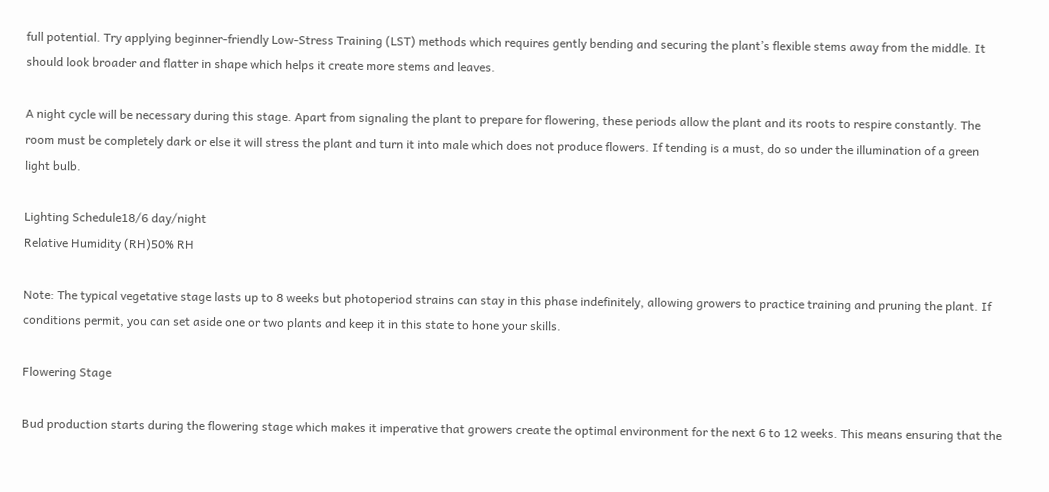full potential. Try applying beginner-friendly Low-Stress Training (LST) methods which requires gently bending and securing the plant’s flexible stems away from the middle. It should look broader and flatter in shape which helps it create more stems and leaves.

A night cycle will be necessary during this stage. Apart from signaling the plant to prepare for flowering, these periods allow the plant and its roots to respire constantly. The room must be completely dark or else it will stress the plant and turn it into male which does not produce flowers. If tending is a must, do so under the illumination of a green light bulb.

Lighting Schedule18/6 day/night
Relative Humidity (RH)50% RH

Note: The typical vegetative stage lasts up to 8 weeks but photoperiod strains can stay in this phase indefinitely, allowing growers to practice training and pruning the plant. If conditions permit, you can set aside one or two plants and keep it in this state to hone your skills.

Flowering Stage

Bud production starts during the flowering stage which makes it imperative that growers create the optimal environment for the next 6 to 12 weeks. This means ensuring that the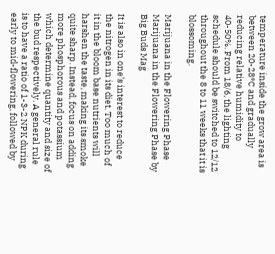temperature inside the grow area is between 20-28°C and gradually reducing relative humidity to 40-50%. From 18/6, the lighting schedule should be switched to 12/12 throughout the 8 to 11 weeks that it is blossoming.

Marijuana in the Flowering Phase
Marijuana in the Flowering Phase by Big Buds Mag

It is also in one’s interest to reduce the nitrogen in its diet. Too much of it in the bloom base nutrients will harshen the taste, making its smoke quite sharp. Instead, focus on adding more phosphorous and potassium which determine quantity and size of the bud respectively. A general rule is to have a ratio of 1-3-2 NPK during early to mid-flowering, followed by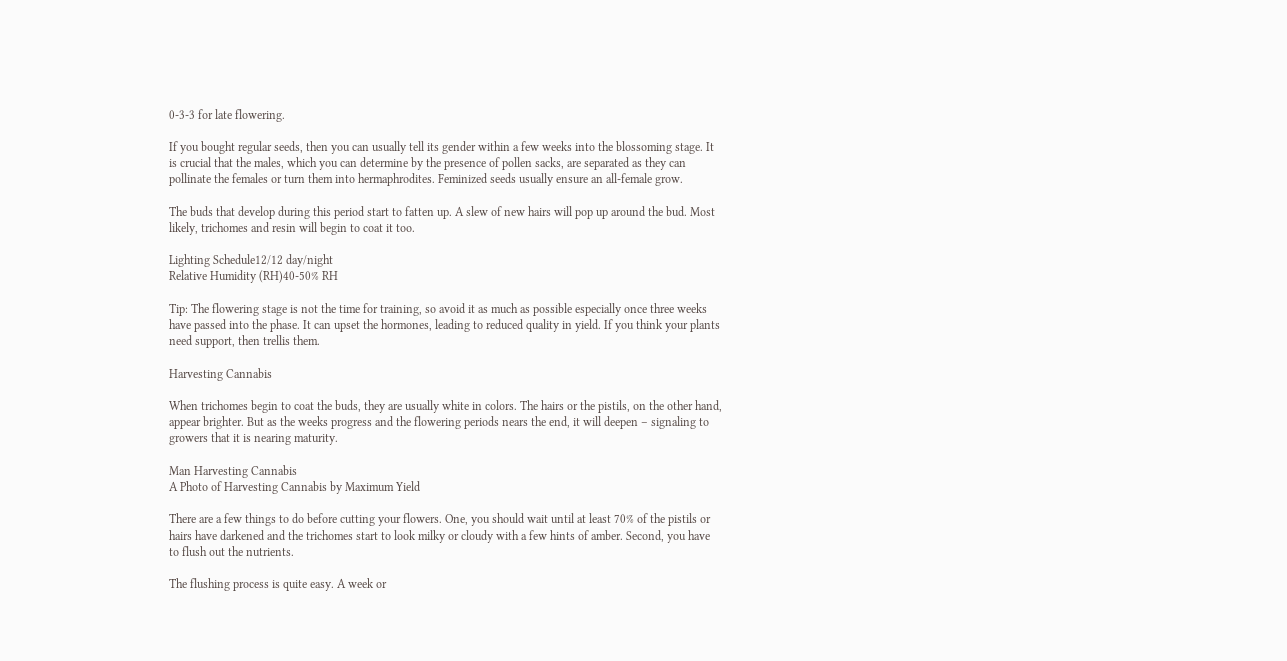0-3-3 for late flowering.

If you bought regular seeds, then you can usually tell its gender within a few weeks into the blossoming stage. It is crucial that the males, which you can determine by the presence of pollen sacks, are separated as they can pollinate the females or turn them into hermaphrodites. Feminized seeds usually ensure an all-female grow.

The buds that develop during this period start to fatten up. A slew of new hairs will pop up around the bud. Most likely, trichomes and resin will begin to coat it too.

Lighting Schedule12/12 day/night
Relative Humidity (RH)40-50% RH

Tip: The flowering stage is not the time for training, so avoid it as much as possible especially once three weeks have passed into the phase. It can upset the hormones, leading to reduced quality in yield. If you think your plants need support, then trellis them.

Harvesting Cannabis

When trichomes begin to coat the buds, they are usually white in colors. The hairs or the pistils, on the other hand, appear brighter. But as the weeks progress and the flowering periods nears the end, it will deepen – signaling to growers that it is nearing maturity.

Man Harvesting Cannabis
A Photo of Harvesting Cannabis by Maximum Yield

There are a few things to do before cutting your flowers. One, you should wait until at least 70% of the pistils or hairs have darkened and the trichomes start to look milky or cloudy with a few hints of amber. Second, you have to flush out the nutrients.

The flushing process is quite easy. A week or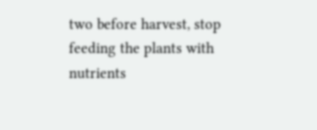two before harvest, stop feeding the plants with nutrients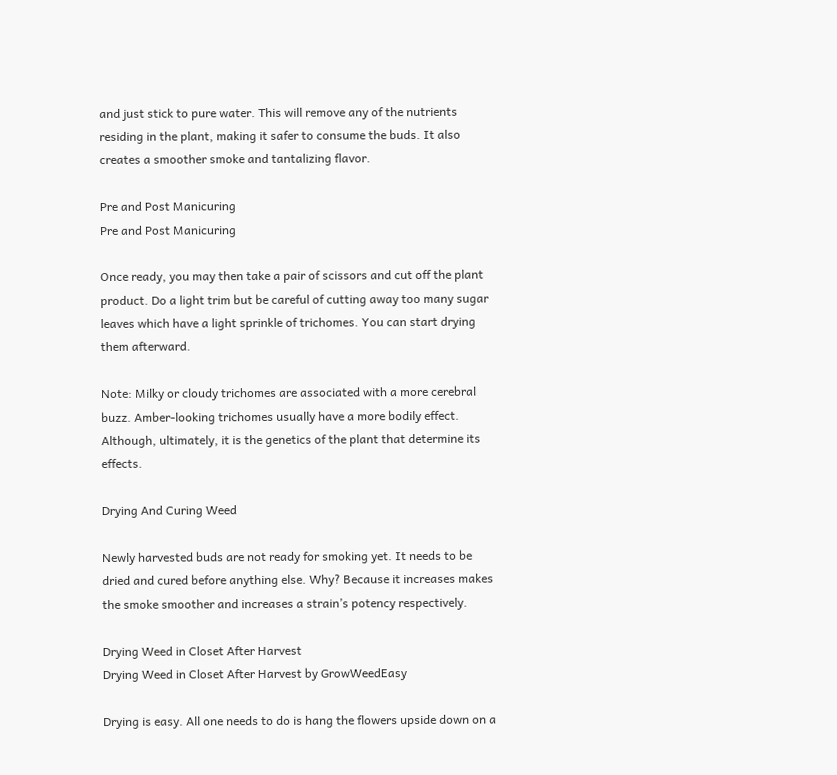and just stick to pure water. This will remove any of the nutrients residing in the plant, making it safer to consume the buds. It also creates a smoother smoke and tantalizing flavor.

Pre and Post Manicuring
Pre and Post Manicuring

Once ready, you may then take a pair of scissors and cut off the plant product. Do a light trim but be careful of cutting away too many sugar leaves which have a light sprinkle of trichomes. You can start drying them afterward.

Note: Milky or cloudy trichomes are associated with a more cerebral buzz. Amber-looking trichomes usually have a more bodily effect. Although, ultimately, it is the genetics of the plant that determine its effects.

Drying And Curing Weed

Newly harvested buds are not ready for smoking yet. It needs to be dried and cured before anything else. Why? Because it increases makes the smoke smoother and increases a strain’s potency respectively.

Drying Weed in Closet After Harvest
Drying Weed in Closet After Harvest by GrowWeedEasy

Drying is easy. All one needs to do is hang the flowers upside down on a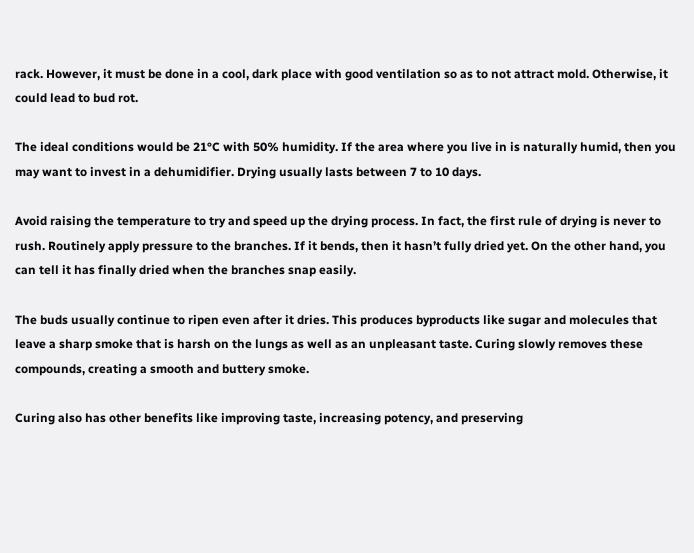rack. However, it must be done in a cool, dark place with good ventilation so as to not attract mold. Otherwise, it could lead to bud rot.

The ideal conditions would be 21°C with 50% humidity. If the area where you live in is naturally humid, then you may want to invest in a dehumidifier. Drying usually lasts between 7 to 10 days.

Avoid raising the temperature to try and speed up the drying process. In fact, the first rule of drying is never to rush. Routinely apply pressure to the branches. If it bends, then it hasn’t fully dried yet. On the other hand, you can tell it has finally dried when the branches snap easily.

The buds usually continue to ripen even after it dries. This produces byproducts like sugar and molecules that leave a sharp smoke that is harsh on the lungs as well as an unpleasant taste. Curing slowly removes these compounds, creating a smooth and buttery smoke.

Curing also has other benefits like improving taste, increasing potency, and preserving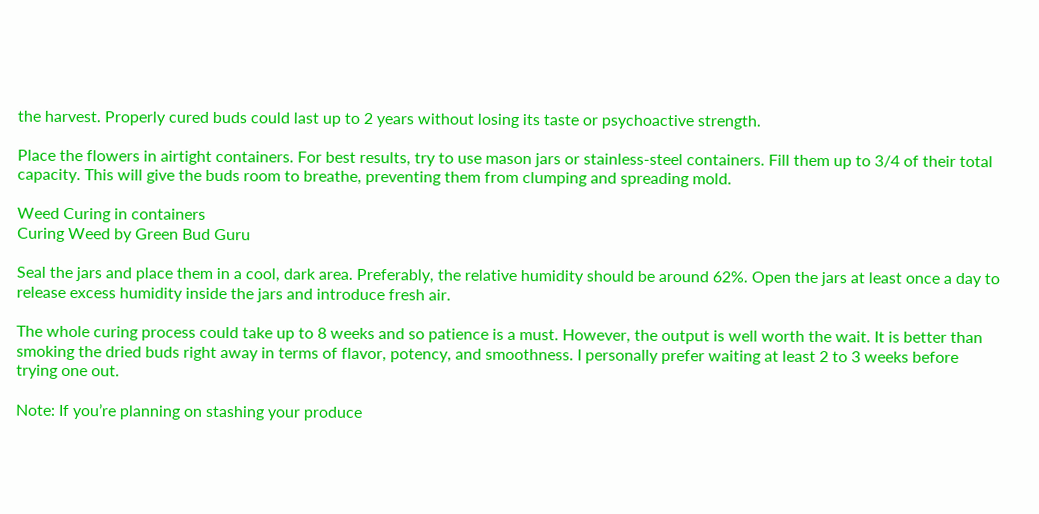the harvest. Properly cured buds could last up to 2 years without losing its taste or psychoactive strength.

Place the flowers in airtight containers. For best results, try to use mason jars or stainless-steel containers. Fill them up to 3/4 of their total capacity. This will give the buds room to breathe, preventing them from clumping and spreading mold.

Weed Curing in containers
Curing Weed by Green Bud Guru

Seal the jars and place them in a cool, dark area. Preferably, the relative humidity should be around 62%. Open the jars at least once a day to release excess humidity inside the jars and introduce fresh air.

The whole curing process could take up to 8 weeks and so patience is a must. However, the output is well worth the wait. It is better than smoking the dried buds right away in terms of flavor, potency, and smoothness. I personally prefer waiting at least 2 to 3 weeks before trying one out.

Note: If you’re planning on stashing your produce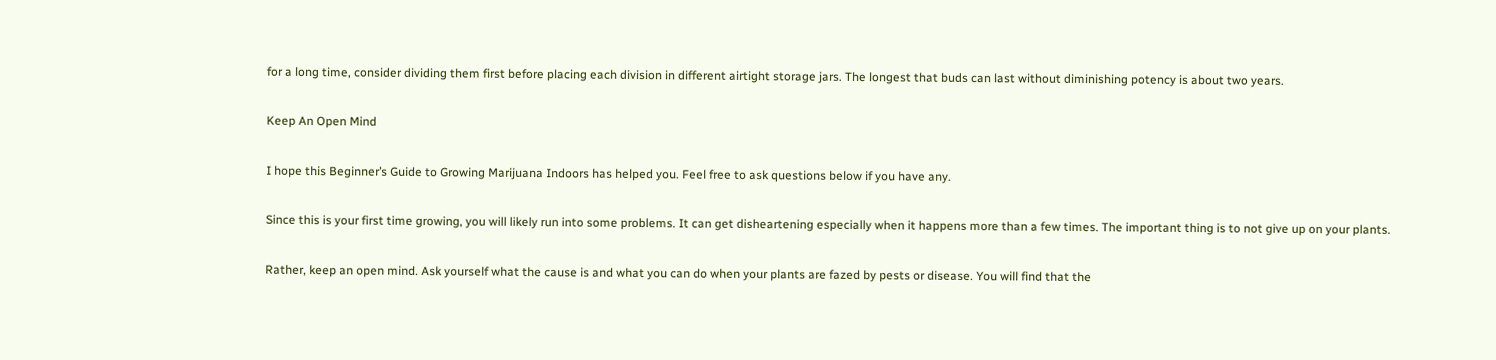for a long time, consider dividing them first before placing each division in different airtight storage jars. The longest that buds can last without diminishing potency is about two years.

Keep An Open Mind

I hope this Beginner’s Guide to Growing Marijuana Indoors has helped you. Feel free to ask questions below if you have any.

Since this is your first time growing, you will likely run into some problems. It can get disheartening especially when it happens more than a few times. The important thing is to not give up on your plants.

Rather, keep an open mind. Ask yourself what the cause is and what you can do when your plants are fazed by pests or disease. You will find that the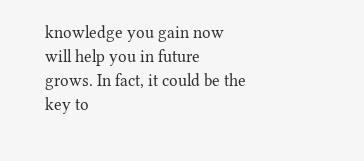knowledge you gain now will help you in future grows. In fact, it could be the key to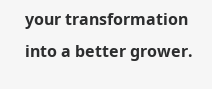your transformation into a better grower.